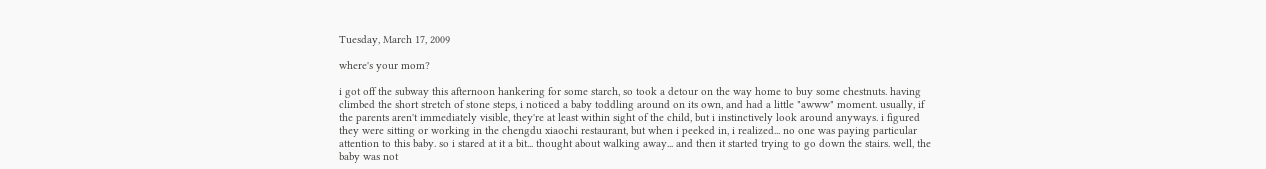Tuesday, March 17, 2009

where's your mom?

i got off the subway this afternoon hankering for some starch, so took a detour on the way home to buy some chestnuts. having climbed the short stretch of stone steps, i noticed a baby toddling around on its own, and had a little "awww" moment. usually, if the parents aren't immediately visible, they're at least within sight of the child, but i instinctively look around anyways. i figured they were sitting or working in the chengdu xiaochi restaurant, but when i peeked in, i realized... no one was paying particular attention to this baby. so i stared at it a bit... thought about walking away... and then it started trying to go down the stairs. well, the baby was not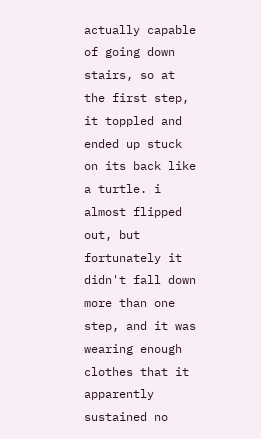actually capable of going down stairs, so at the first step, it toppled and ended up stuck on its back like a turtle. i almost flipped out, but fortunately it didn't fall down more than one step, and it was wearing enough clothes that it apparently sustained no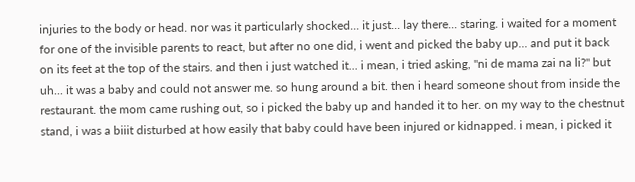injuries to the body or head. nor was it particularly shocked... it just... lay there... staring. i waited for a moment for one of the invisible parents to react, but after no one did, i went and picked the baby up... and put it back on its feet at the top of the stairs. and then i just watched it... i mean, i tried asking, "ni de mama zai na li?" but uh... it was a baby and could not answer me. so hung around a bit. then i heard someone shout from inside the restaurant. the mom came rushing out, so i picked the baby up and handed it to her. on my way to the chestnut stand, i was a biiit disturbed at how easily that baby could have been injured or kidnapped. i mean, i picked it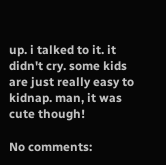up. i talked to it. it didn't cry. some kids are just really easy to kidnap. man, it was cute though!

No comments: